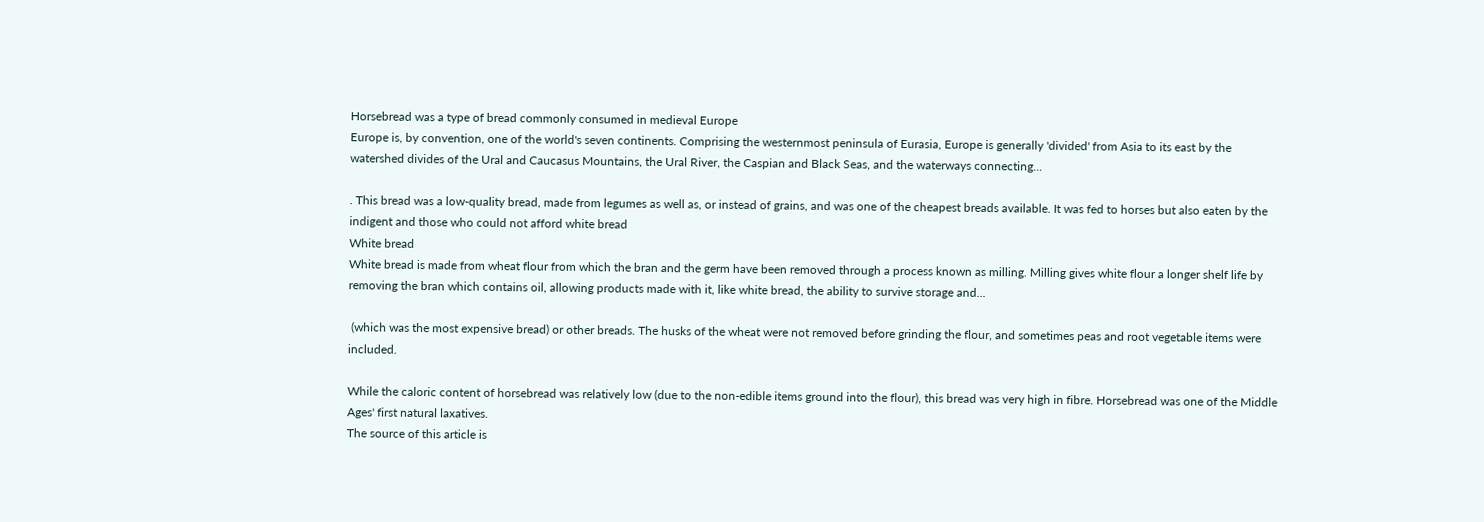Horsebread was a type of bread commonly consumed in medieval Europe
Europe is, by convention, one of the world's seven continents. Comprising the westernmost peninsula of Eurasia, Europe is generally 'divided' from Asia to its east by the watershed divides of the Ural and Caucasus Mountains, the Ural River, the Caspian and Black Seas, and the waterways connecting...

. This bread was a low-quality bread, made from legumes as well as, or instead of grains, and was one of the cheapest breads available. It was fed to horses but also eaten by the indigent and those who could not afford white bread
White bread
White bread is made from wheat flour from which the bran and the germ have been removed through a process known as milling. Milling gives white flour a longer shelf life by removing the bran which contains oil, allowing products made with it, like white bread, the ability to survive storage and...

 (which was the most expensive bread) or other breads. The husks of the wheat were not removed before grinding the flour, and sometimes peas and root vegetable items were included.

While the caloric content of horsebread was relatively low (due to the non-edible items ground into the flour), this bread was very high in fibre. Horsebread was one of the Middle Ages' first natural laxatives.
The source of this article is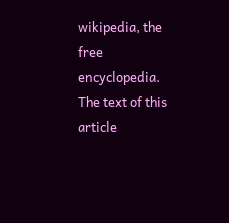wikipedia, the free encyclopedia.  The text of this article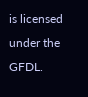is licensed under the GFDL.